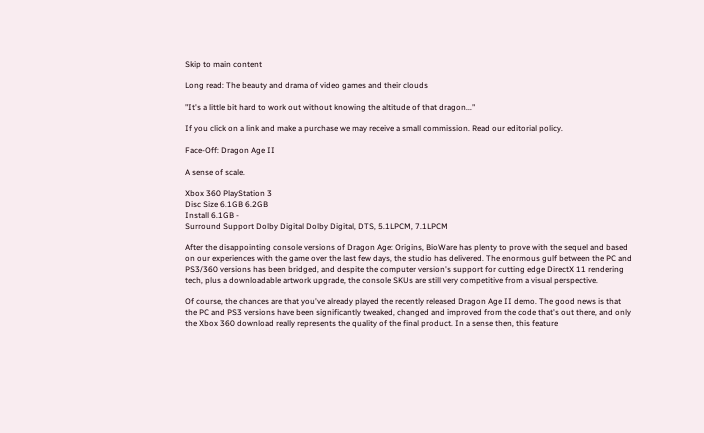Skip to main content

Long read: The beauty and drama of video games and their clouds

"It's a little bit hard to work out without knowing the altitude of that dragon..."

If you click on a link and make a purchase we may receive a small commission. Read our editorial policy.

Face-Off: Dragon Age II

A sense of scale.

Xbox 360 PlayStation 3
Disc Size 6.1GB 6.2GB
Install 6.1GB -
Surround Support Dolby Digital Dolby Digital, DTS, 5.1LPCM, 7.1LPCM

After the disappointing console versions of Dragon Age: Origins, BioWare has plenty to prove with the sequel and based on our experiences with the game over the last few days, the studio has delivered. The enormous gulf between the PC and PS3/360 versions has been bridged, and despite the computer version's support for cutting edge DirectX 11 rendering tech, plus a downloadable artwork upgrade, the console SKUs are still very competitive from a visual perspective.

Of course, the chances are that you've already played the recently released Dragon Age II demo. The good news is that the PC and PS3 versions have been significantly tweaked, changed and improved from the code that's out there, and only the Xbox 360 download really represents the quality of the final product. In a sense then, this feature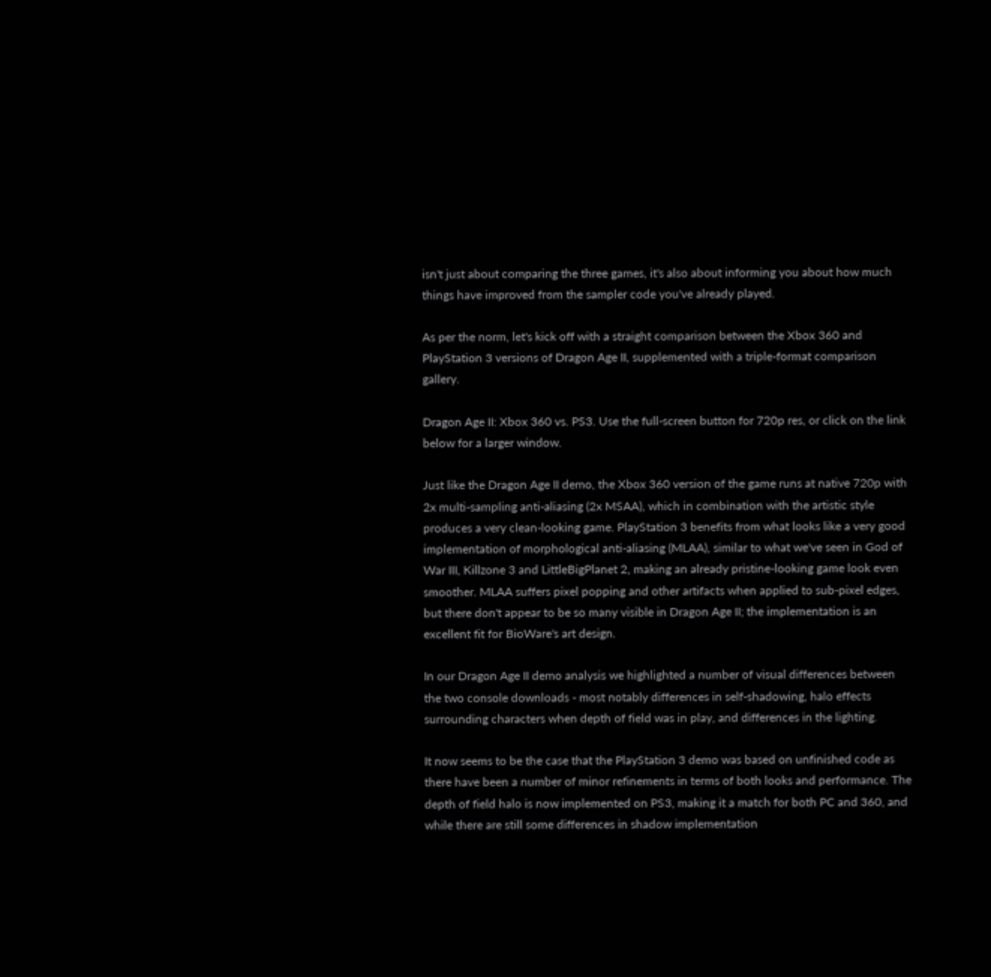isn't just about comparing the three games, it's also about informing you about how much things have improved from the sampler code you've already played.

As per the norm, let's kick off with a straight comparison between the Xbox 360 and PlayStation 3 versions of Dragon Age II, supplemented with a triple-format comparison gallery.

Dragon Age II: Xbox 360 vs. PS3. Use the full-screen button for 720p res, or click on the link below for a larger window.

Just like the Dragon Age II demo, the Xbox 360 version of the game runs at native 720p with 2x multi-sampling anti-aliasing (2x MSAA), which in combination with the artistic style produces a very clean-looking game. PlayStation 3 benefits from what looks like a very good implementation of morphological anti-aliasing (MLAA), similar to what we've seen in God of War III, Killzone 3 and LittleBigPlanet 2, making an already pristine-looking game look even smoother. MLAA suffers pixel popping and other artifacts when applied to sub-pixel edges, but there don't appear to be so many visible in Dragon Age II; the implementation is an excellent fit for BioWare's art design.

In our Dragon Age II demo analysis we highlighted a number of visual differences between the two console downloads - most notably differences in self-shadowing, halo effects surrounding characters when depth of field was in play, and differences in the lighting.

It now seems to be the case that the PlayStation 3 demo was based on unfinished code as there have been a number of minor refinements in terms of both looks and performance. The depth of field halo is now implemented on PS3, making it a match for both PC and 360, and while there are still some differences in shadow implementation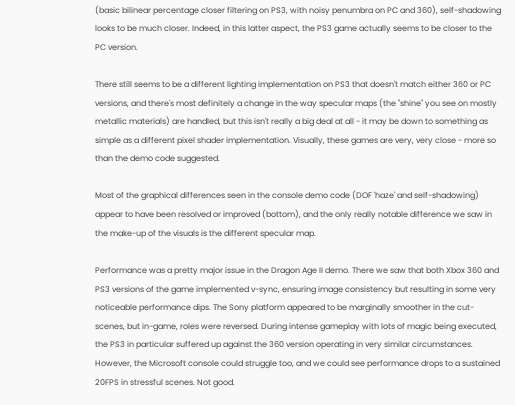(basic bilinear percentage closer filtering on PS3, with noisy penumbra on PC and 360), self-shadowing looks to be much closer. Indeed, in this latter aspect, the PS3 game actually seems to be closer to the PC version.

There still seems to be a different lighting implementation on PS3 that doesn't match either 360 or PC versions, and there's most definitely a change in the way specular maps (the "shine" you see on mostly metallic materials) are handled, but this isn't really a big deal at all - it may be down to something as simple as a different pixel shader implementation. Visually, these games are very, very close - more so than the demo code suggested.

Most of the graphical differences seen in the console demo code (DOF 'haze' and self-shadowing) appear to have been resolved or improved (bottom), and the only really notable difference we saw in the make-up of the visuals is the different specular map.

Performance was a pretty major issue in the Dragon Age II demo. There we saw that both Xbox 360 and PS3 versions of the game implemented v-sync, ensuring image consistency but resulting in some very noticeable performance dips. The Sony platform appeared to be marginally smoother in the cut-scenes, but in-game, roles were reversed. During intense gameplay with lots of magic being executed, the PS3 in particular suffered up against the 360 version operating in very similar circumstances. However, the Microsoft console could struggle too, and we could see performance drops to a sustained 20FPS in stressful scenes. Not good.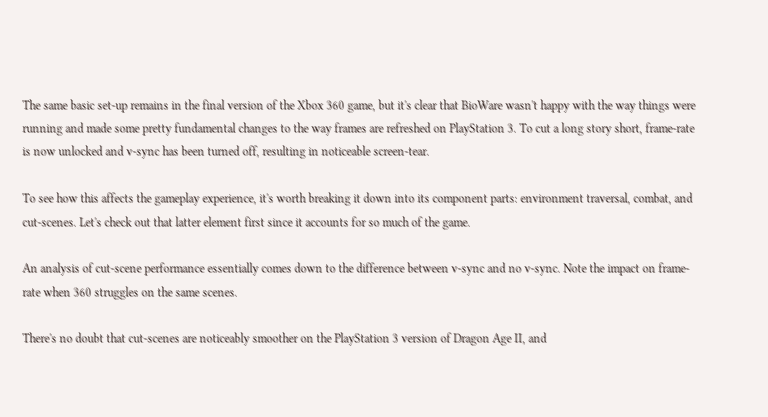The same basic set-up remains in the final version of the Xbox 360 game, but it's clear that BioWare wasn't happy with the way things were running and made some pretty fundamental changes to the way frames are refreshed on PlayStation 3. To cut a long story short, frame-rate is now unlocked and v-sync has been turned off, resulting in noticeable screen-tear.

To see how this affects the gameplay experience, it's worth breaking it down into its component parts: environment traversal, combat, and cut-scenes. Let's check out that latter element first since it accounts for so much of the game.

An analysis of cut-scene performance essentially comes down to the difference between v-sync and no v-sync. Note the impact on frame-rate when 360 struggles on the same scenes.

There's no doubt that cut-scenes are noticeably smoother on the PlayStation 3 version of Dragon Age II, and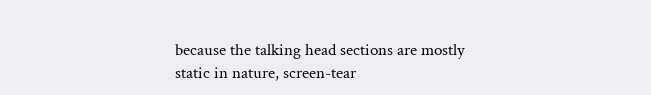because the talking head sections are mostly static in nature, screen-tear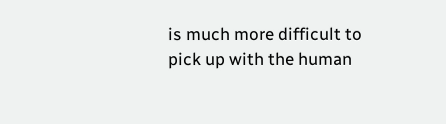is much more difficult to pick up with the human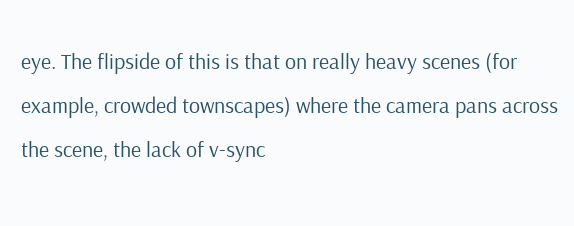eye. The flipside of this is that on really heavy scenes (for example, crowded townscapes) where the camera pans across the scene, the lack of v-sync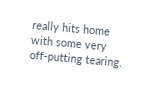really hits home with some very off-putting tearing.